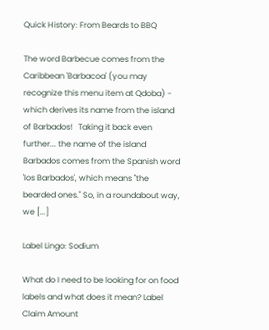Quick History: From Beards to BBQ

The word Barbecue comes from the Caribbean 'Barbacoa' (you may recognize this menu item at Qdoba) - which derives its name from the island of Barbados!   Taking it back even further... the name of the island Barbados comes from the Spanish word 'los Barbados', which means "the bearded ones." So, in a roundabout way, we [...]

Label Lingo: Sodium

What do I need to be looking for on food labels and what does it mean? Label Claim Amount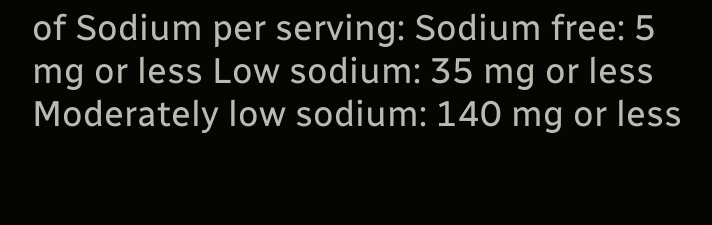of Sodium per serving: Sodium free: 5 mg or less Low sodium: 35 mg or less Moderately low sodium: 140 mg or less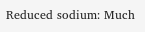Reduced sodium: Much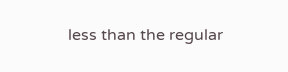less than the regular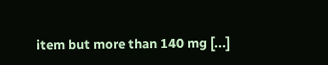item but more than 140 mg [...]